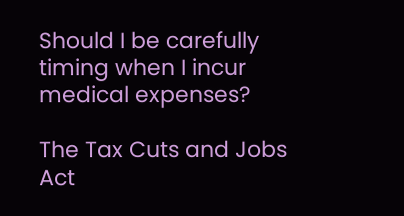Should I be carefully timing when I incur medical expenses?

The Tax Cuts and Jobs Act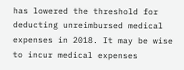has lowered the threshold for deducting unreimbursed medical expenses in 2018. It may be wise to incur medical expenses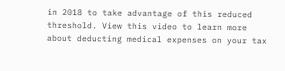in 2018 to take advantage of this reduced threshold. View this video to learn more about deducting medical expenses on your tax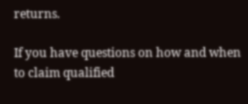returns.

If you have questions on how and when to claim qualified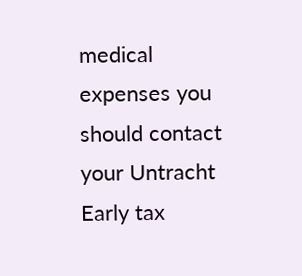medical expenses you should contact your Untracht Early tax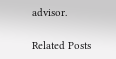advisor.

Related Posts